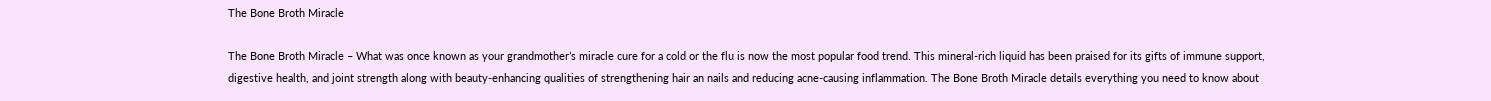The Bone Broth Miracle

The Bone Broth Miracle – What was once known as your grandmother’s miracle cure for a cold or the flu is now the most popular food trend. This mineral-rich liquid has been praised for its gifts of immune support, digestive health, and joint strength along with beauty-enhancing qualities of strengthening hair an nails and reducing acne-causing inflammation. The Bone Broth Miracle details everything you need to know about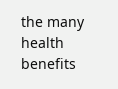the many health benefits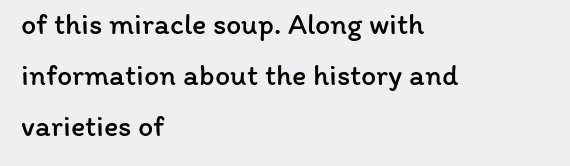of this miracle soup. Along with information about the history and varieties of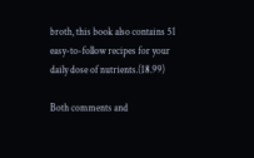broth, this book also contains 51 easy-to-follow recipes for your daily dose of nutrients.(18.99)

Both comments and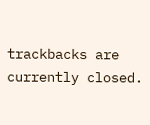trackbacks are currently closed.